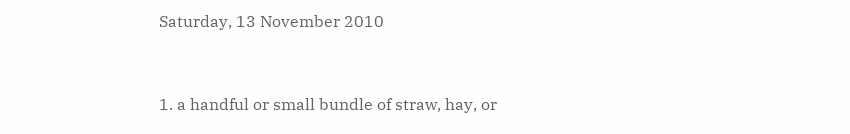Saturday, 13 November 2010



1. a handful or small bundle of straw, hay, or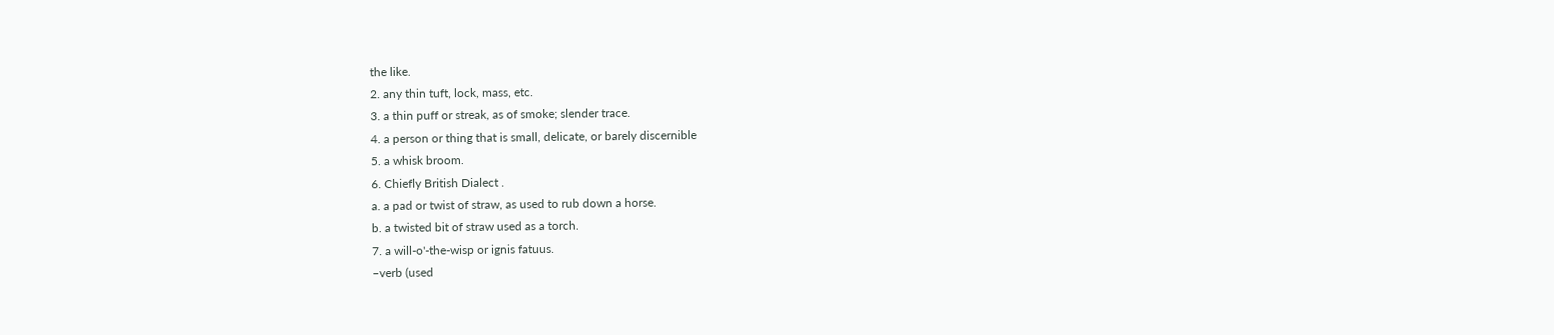the like.
2. any thin tuft, lock, mass, etc.
3. a thin puff or streak, as of smoke; slender trace.
4. a person or thing that is small, delicate, or barely discernible
5. a whisk broom.
6. Chiefly British Dialect .
a. a pad or twist of straw, as used to rub down a horse.
b. a twisted bit of straw used as a torch.
7. a will-o'-the-wisp or ignis fatuus.
–verb (used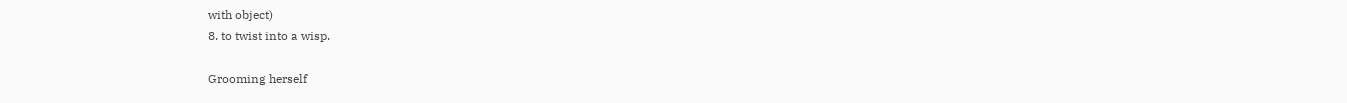with object)
8. to twist into a wisp.

Grooming herself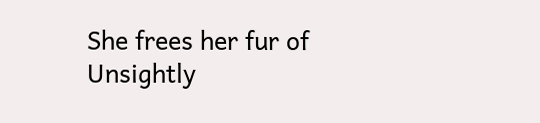She frees her fur of
Unsightly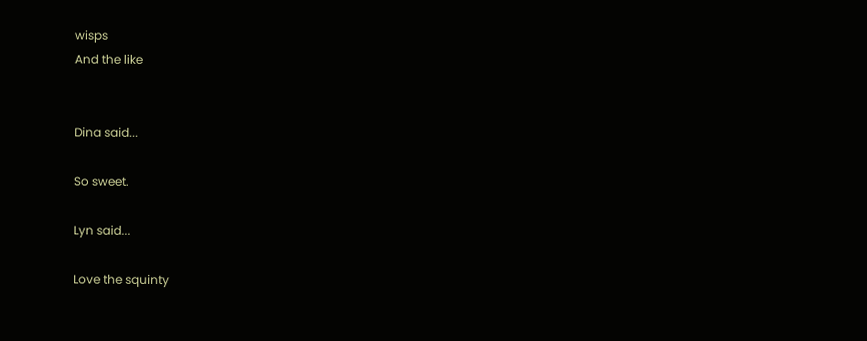wisps
And the like


Dina said...

So sweet.

Lyn said...

Love the squinty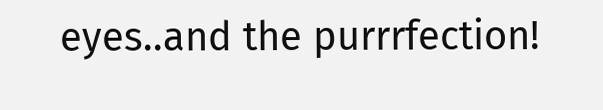eyes..and the purrrfection!